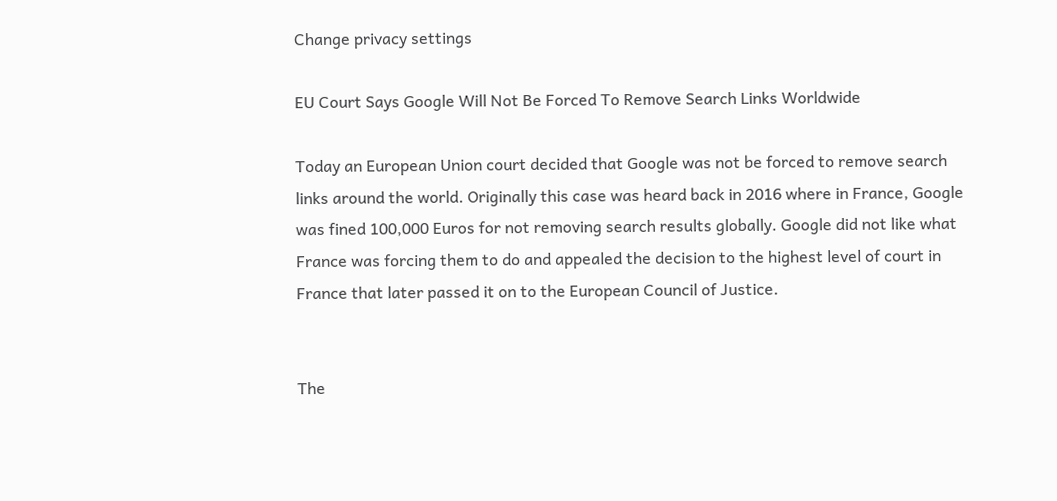Change privacy settings

EU Court Says Google Will Not Be Forced To Remove Search Links Worldwide

Today an European Union court decided that Google was not be forced to remove search links around the world. Originally this case was heard back in 2016 where in France, Google was fined 100,000 Euros for not removing search results globally. Google did not like what France was forcing them to do and appealed the decision to the highest level of court in France that later passed it on to the European Council of Justice.


The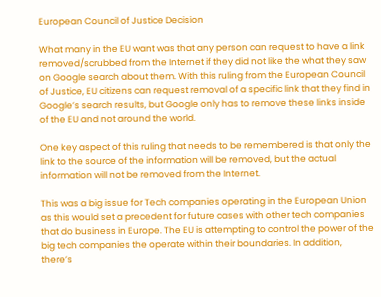European Council of Justice Decision

What many in the EU want was that any person can request to have a link removed/scrubbed from the Internet if they did not like the what they saw on Google search about them. With this ruling from the European Council of Justice, EU citizens can request removal of a specific link that they find in Google’s search results, but Google only has to remove these links inside of the EU and not around the world.

One key aspect of this ruling that needs to be remembered is that only the link to the source of the information will be removed, but the actual information will not be removed from the Internet.

This was a big issue for Tech companies operating in the European Union as this would set a precedent for future cases with other tech companies that do business in Europe. The EU is attempting to control the power of the big tech companies the operate within their boundaries. In addition, there’s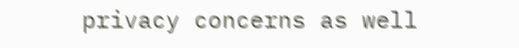privacy concerns as well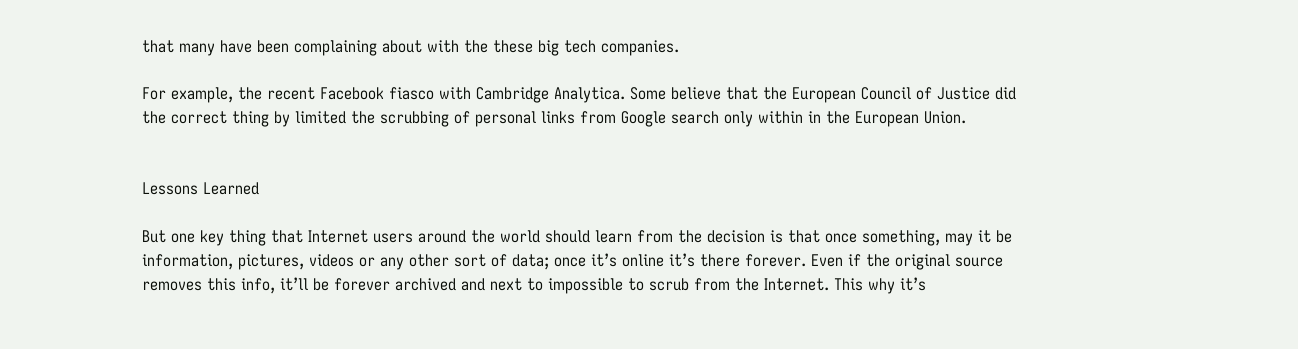that many have been complaining about with the these big tech companies.

For example, the recent Facebook fiasco with Cambridge Analytica. Some believe that the European Council of Justice did the correct thing by limited the scrubbing of personal links from Google search only within in the European Union.


Lessons Learned

But one key thing that Internet users around the world should learn from the decision is that once something, may it be information, pictures, videos or any other sort of data; once it’s online it’s there forever. Even if the original source removes this info, it’ll be forever archived and next to impossible to scrub from the Internet. This why it’s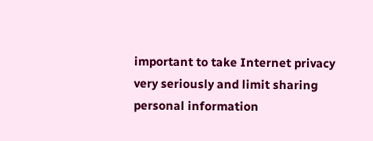important to take Internet privacy very seriously and limit sharing personal information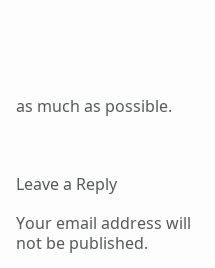as much as possible.



Leave a Reply

Your email address will not be published.